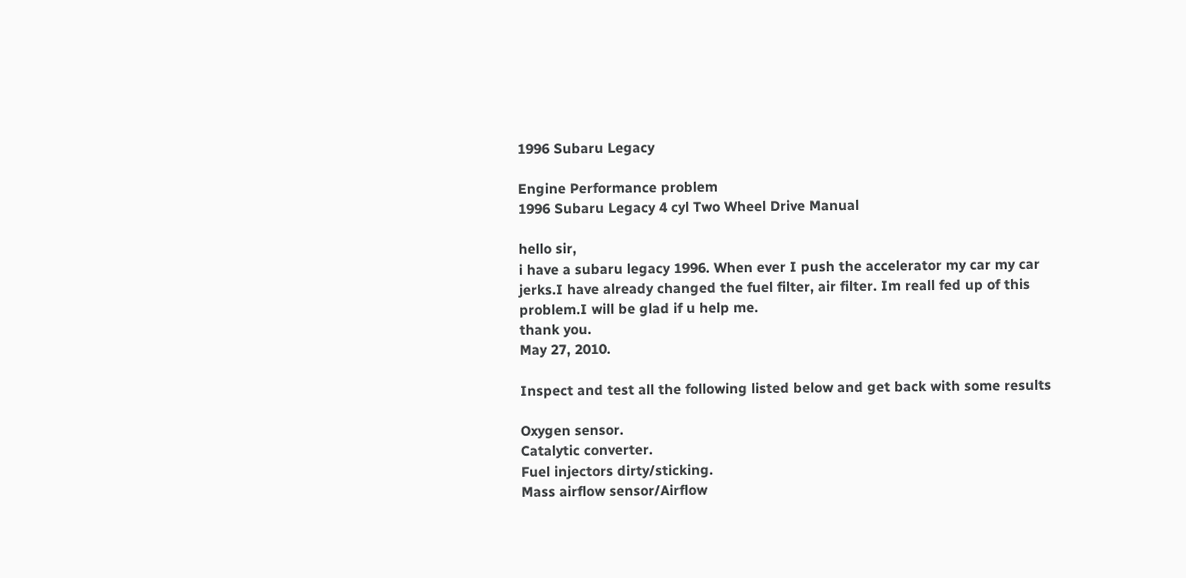1996 Subaru Legacy

Engine Performance problem
1996 Subaru Legacy 4 cyl Two Wheel Drive Manual

hello sir,
i have a subaru legacy 1996. When ever I push the accelerator my car my car jerks.I have already changed the fuel filter, air filter. Im reall fed up of this problem.I will be glad if u help me.
thank you.
May 27, 2010.

Inspect and test all the following listed below and get back with some results

Oxygen sensor.
Catalytic converter.
Fuel injectors dirty/sticking.
Mass airflow sensor/Airflow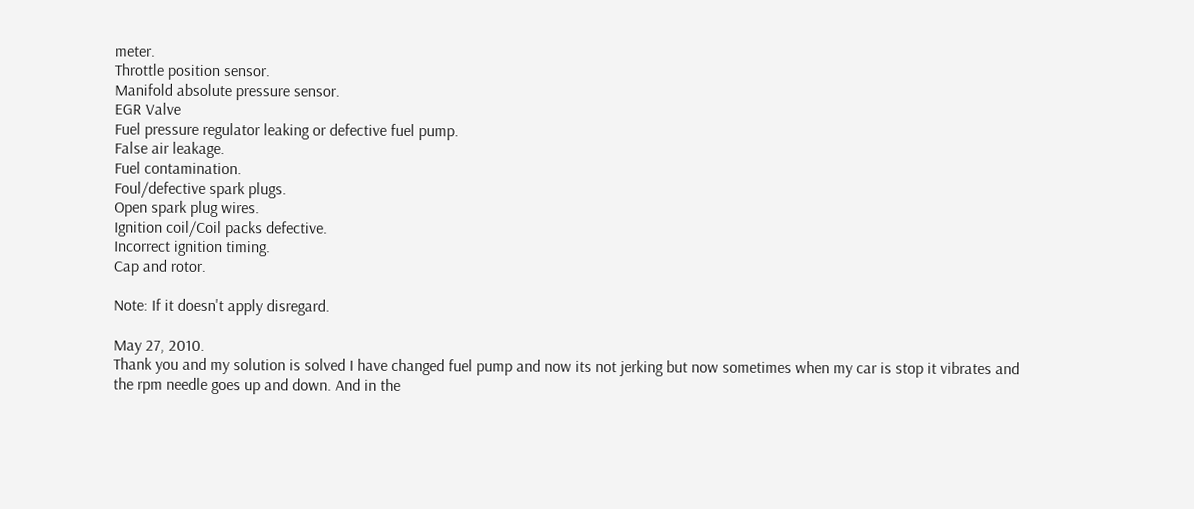meter.
Throttle position sensor.
Manifold absolute pressure sensor.
EGR Valve
Fuel pressure regulator leaking or defective fuel pump.
False air leakage.
Fuel contamination.
Foul/defective spark plugs.
Open spark plug wires.
Ignition coil/Coil packs defective.
Incorrect ignition timing.
Cap and rotor.

Note: If it doesn't apply disregard.

May 27, 2010.
Thank you and my solution is solved I have changed fuel pump and now its not jerking but now sometimes when my car is stop it vibrates and the rpm needle goes up and down. And in the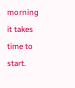morning it takes time to start.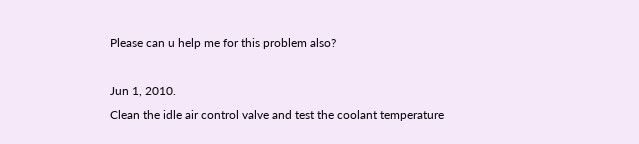Please can u help me for this problem also?

Jun 1, 2010.
Clean the idle air control valve and test the coolant temperature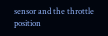sensor and the throttle position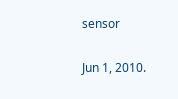sensor

Jun 1, 2010.